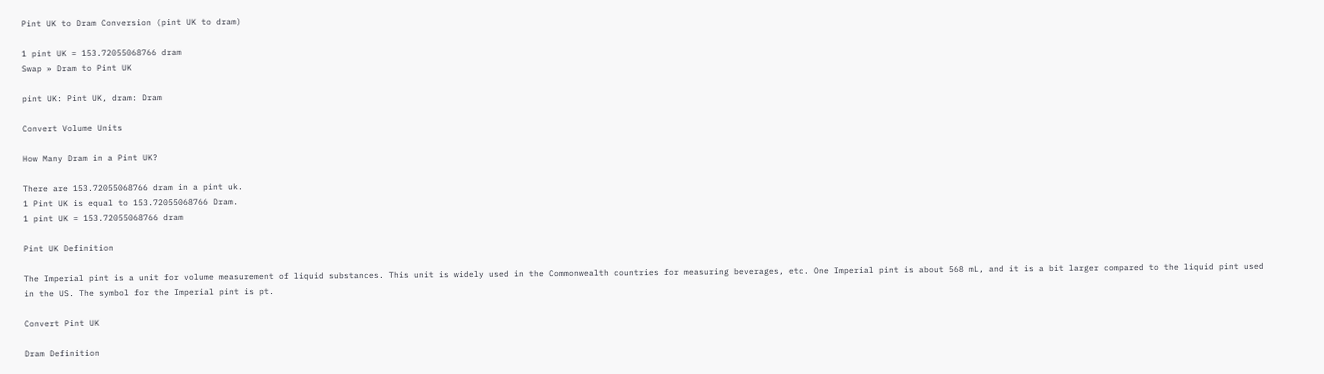Pint UK to Dram Conversion (pint UK to dram)

1 pint UK = 153.72055068766 dram
Swap » Dram to Pint UK

pint UK: Pint UK, dram: Dram

Convert Volume Units

How Many Dram in a Pint UK?

There are 153.72055068766 dram in a pint uk.
1 Pint UK is equal to 153.72055068766 Dram.
1 pint UK = 153.72055068766 dram

Pint UK Definition

The Imperial pint is a unit for volume measurement of liquid substances. This unit is widely used in the Commonwealth countries for measuring beverages, etc. One Imperial pint is about 568 mL, and it is a bit larger compared to the liquid pint used in the US. The symbol for the Imperial pint is pt.

Convert Pint UK

Dram Definition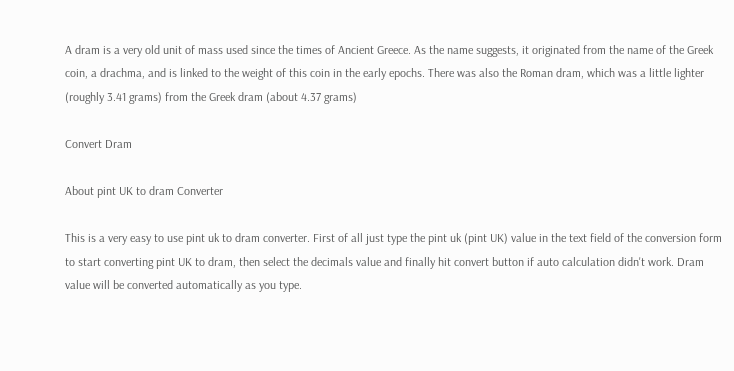A dram is a very old unit of mass used since the times of Ancient Greece. As the name suggests, it originated from the name of the Greek coin, a drachma, and is linked to the weight of this coin in the early epochs. There was also the Roman dram, which was a little lighter (roughly 3.41 grams) from the Greek dram (about 4.37 grams)

Convert Dram

About pint UK to dram Converter

This is a very easy to use pint uk to dram converter. First of all just type the pint uk (pint UK) value in the text field of the conversion form to start converting pint UK to dram, then select the decimals value and finally hit convert button if auto calculation didn't work. Dram value will be converted automatically as you type.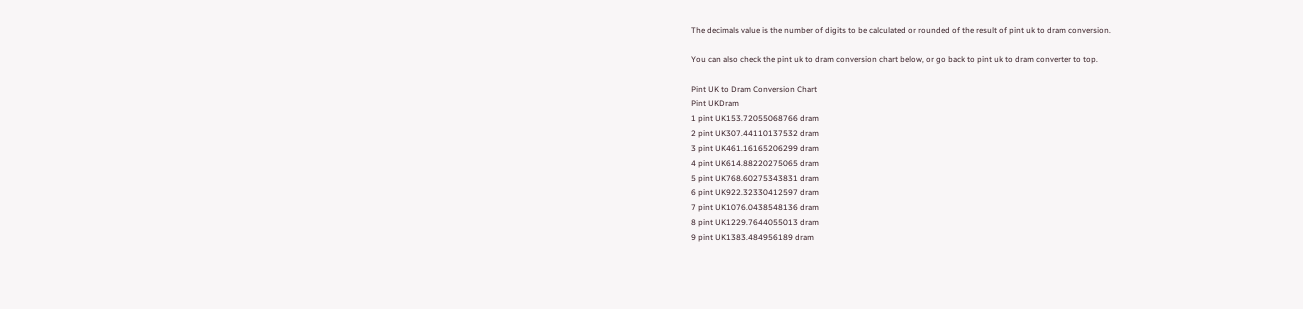The decimals value is the number of digits to be calculated or rounded of the result of pint uk to dram conversion.

You can also check the pint uk to dram conversion chart below, or go back to pint uk to dram converter to top.

Pint UK to Dram Conversion Chart
Pint UKDram
1 pint UK153.72055068766 dram
2 pint UK307.44110137532 dram
3 pint UK461.16165206299 dram
4 pint UK614.88220275065 dram
5 pint UK768.60275343831 dram
6 pint UK922.32330412597 dram
7 pint UK1076.0438548136 dram
8 pint UK1229.7644055013 dram
9 pint UK1383.484956189 dram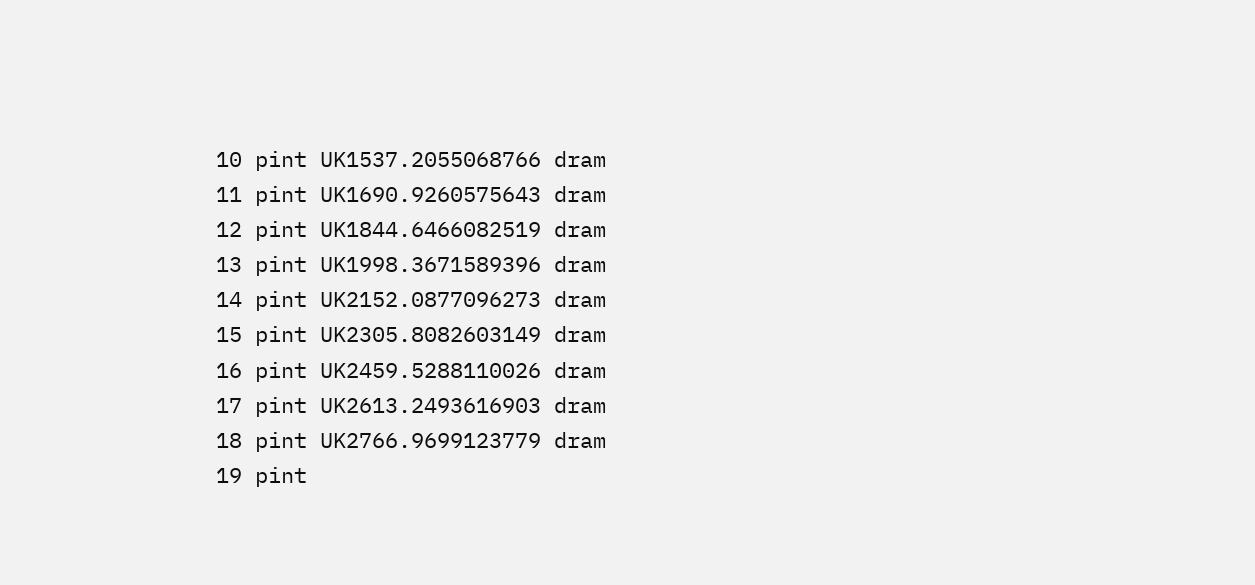10 pint UK1537.2055068766 dram
11 pint UK1690.9260575643 dram
12 pint UK1844.6466082519 dram
13 pint UK1998.3671589396 dram
14 pint UK2152.0877096273 dram
15 pint UK2305.8082603149 dram
16 pint UK2459.5288110026 dram
17 pint UK2613.2493616903 dram
18 pint UK2766.9699123779 dram
19 pint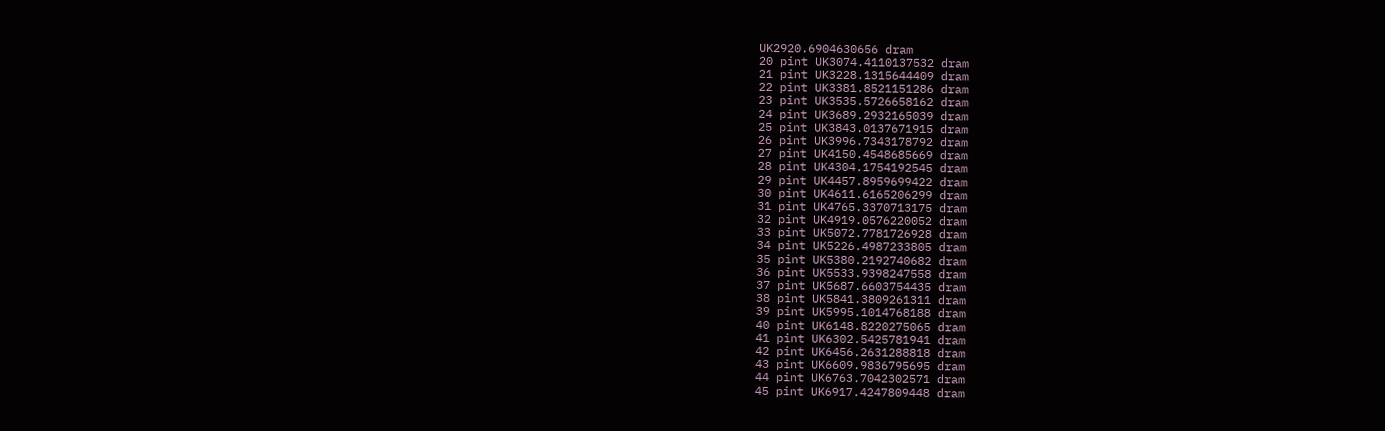UK2920.6904630656 dram
20 pint UK3074.4110137532 dram
21 pint UK3228.1315644409 dram
22 pint UK3381.8521151286 dram
23 pint UK3535.5726658162 dram
24 pint UK3689.2932165039 dram
25 pint UK3843.0137671915 dram
26 pint UK3996.7343178792 dram
27 pint UK4150.4548685669 dram
28 pint UK4304.1754192545 dram
29 pint UK4457.8959699422 dram
30 pint UK4611.6165206299 dram
31 pint UK4765.3370713175 dram
32 pint UK4919.0576220052 dram
33 pint UK5072.7781726928 dram
34 pint UK5226.4987233805 dram
35 pint UK5380.2192740682 dram
36 pint UK5533.9398247558 dram
37 pint UK5687.6603754435 dram
38 pint UK5841.3809261311 dram
39 pint UK5995.1014768188 dram
40 pint UK6148.8220275065 dram
41 pint UK6302.5425781941 dram
42 pint UK6456.2631288818 dram
43 pint UK6609.9836795695 dram
44 pint UK6763.7042302571 dram
45 pint UK6917.4247809448 dram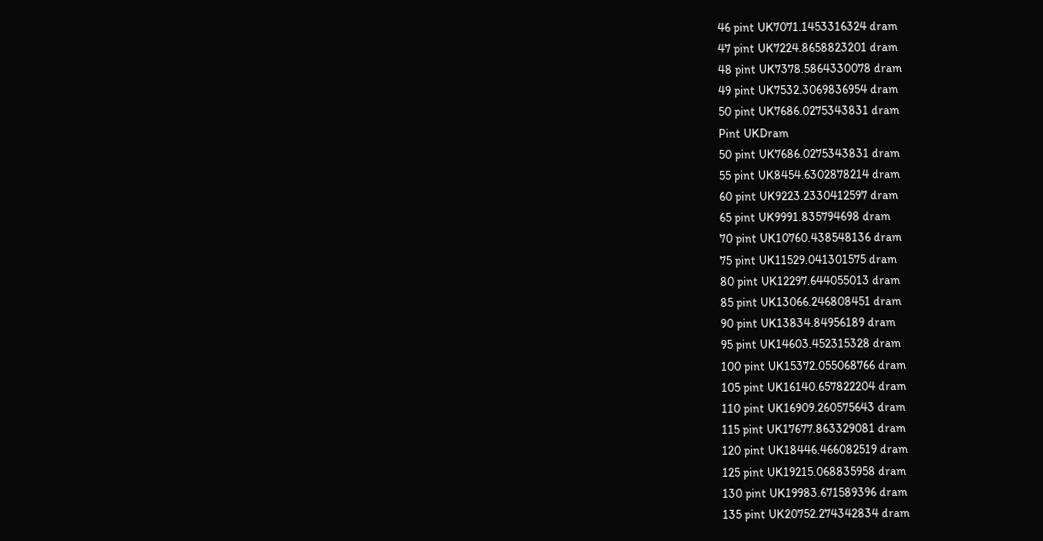46 pint UK7071.1453316324 dram
47 pint UK7224.8658823201 dram
48 pint UK7378.5864330078 dram
49 pint UK7532.3069836954 dram
50 pint UK7686.0275343831 dram
Pint UKDram
50 pint UK7686.0275343831 dram
55 pint UK8454.6302878214 dram
60 pint UK9223.2330412597 dram
65 pint UK9991.835794698 dram
70 pint UK10760.438548136 dram
75 pint UK11529.041301575 dram
80 pint UK12297.644055013 dram
85 pint UK13066.246808451 dram
90 pint UK13834.84956189 dram
95 pint UK14603.452315328 dram
100 pint UK15372.055068766 dram
105 pint UK16140.657822204 dram
110 pint UK16909.260575643 dram
115 pint UK17677.863329081 dram
120 pint UK18446.466082519 dram
125 pint UK19215.068835958 dram
130 pint UK19983.671589396 dram
135 pint UK20752.274342834 dram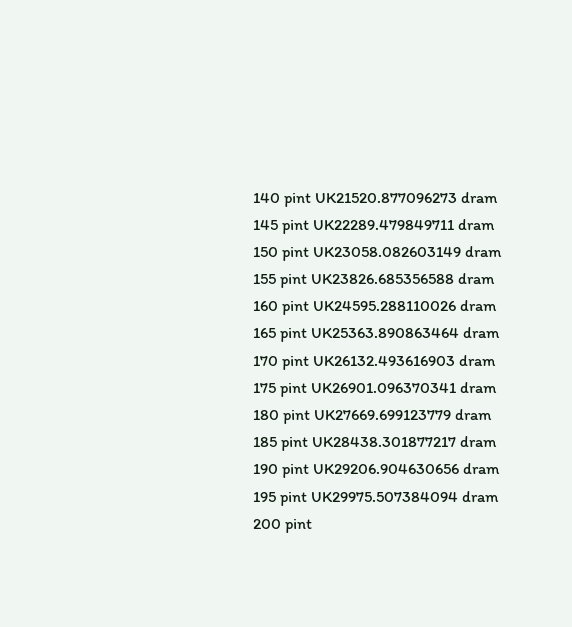140 pint UK21520.877096273 dram
145 pint UK22289.479849711 dram
150 pint UK23058.082603149 dram
155 pint UK23826.685356588 dram
160 pint UK24595.288110026 dram
165 pint UK25363.890863464 dram
170 pint UK26132.493616903 dram
175 pint UK26901.096370341 dram
180 pint UK27669.699123779 dram
185 pint UK28438.301877217 dram
190 pint UK29206.904630656 dram
195 pint UK29975.507384094 dram
200 pint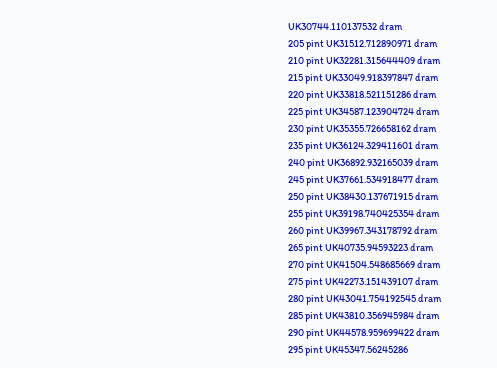UK30744.110137532 dram
205 pint UK31512.712890971 dram
210 pint UK32281.315644409 dram
215 pint UK33049.918397847 dram
220 pint UK33818.521151286 dram
225 pint UK34587.123904724 dram
230 pint UK35355.726658162 dram
235 pint UK36124.329411601 dram
240 pint UK36892.932165039 dram
245 pint UK37661.534918477 dram
250 pint UK38430.137671915 dram
255 pint UK39198.740425354 dram
260 pint UK39967.343178792 dram
265 pint UK40735.94593223 dram
270 pint UK41504.548685669 dram
275 pint UK42273.151439107 dram
280 pint UK43041.754192545 dram
285 pint UK43810.356945984 dram
290 pint UK44578.959699422 dram
295 pint UK45347.56245286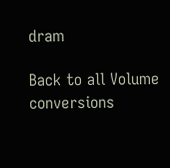dram

Back to all Volume conversions